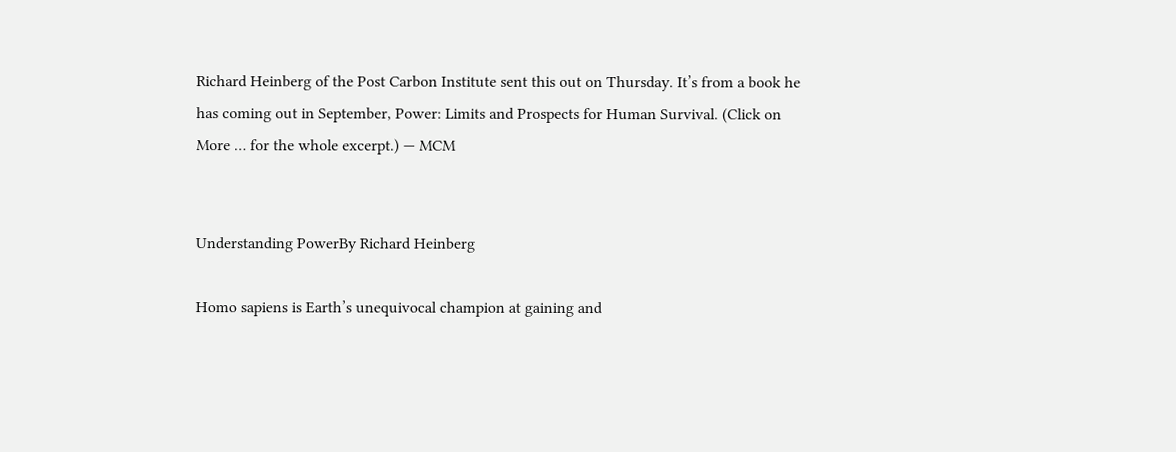Richard Heinberg of the Post Carbon Institute sent this out on Thursday. It’s from a book he has coming out in September, Power: Limits and Prospects for Human Survival. (Click on More … for the whole excerpt.) — MCM


Understanding PowerBy Richard Heinberg

Homo sapiens is Earth’s unequivocal champion at gaining and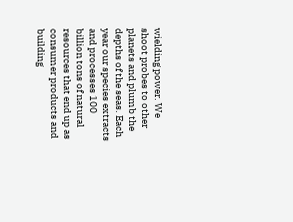wielding power. We shoot probes to other planets and plumb the depths of the seas. Each year our species extracts and processes 100 billion tons of natural resources that end up as consumer products and building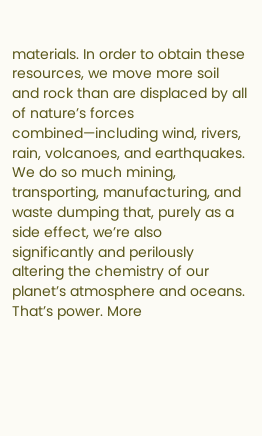materials. In order to obtain these resources, we move more soil and rock than are displaced by all of nature’s forces combined—including wind, rivers, rain, volcanoes, and earthquakes. We do so much mining, transporting, manufacturing, and waste dumping that, purely as a side effect, we’re also significantly and perilously altering the chemistry of our planet’s atmosphere and oceans. That’s power. More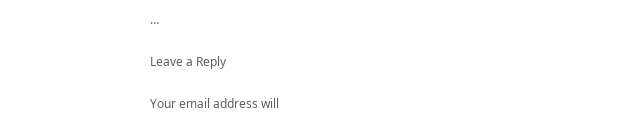…

Leave a Reply

Your email address will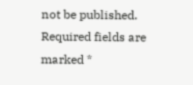not be published. Required fields are marked *